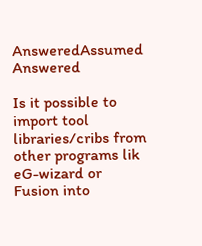AnsweredAssumed Answered

Is it possible to import tool libraries/cribs from other programs lik eG-wizard or Fusion into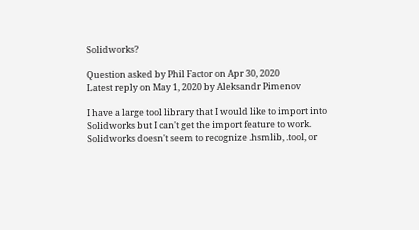Solidworks?

Question asked by Phil Factor on Apr 30, 2020
Latest reply on May 1, 2020 by Aleksandr Pimenov

I have a large tool library that I would like to import into Solidworks but I can't get the import feature to work. Solidworks doesn't seem to recognize .hsmlib, .tool, or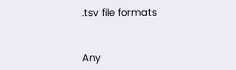.tsv file formats


Any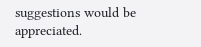suggestions would be appreciated.